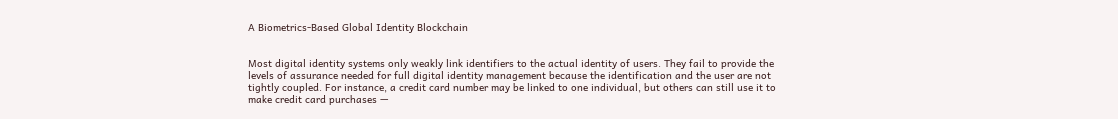A Biometrics-Based Global Identity Blockchain


Most digital identity systems only weakly link identifiers to the actual identity of users. They fail to provide the levels of assurance needed for full digital identity management because the identification and the user are not tightly coupled. For instance, a credit card number may be linked to one individual, but others can still use it to make credit card purchases —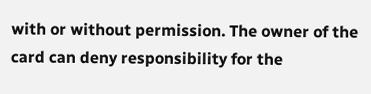with or without permission. The owner of the card can deny responsibility for the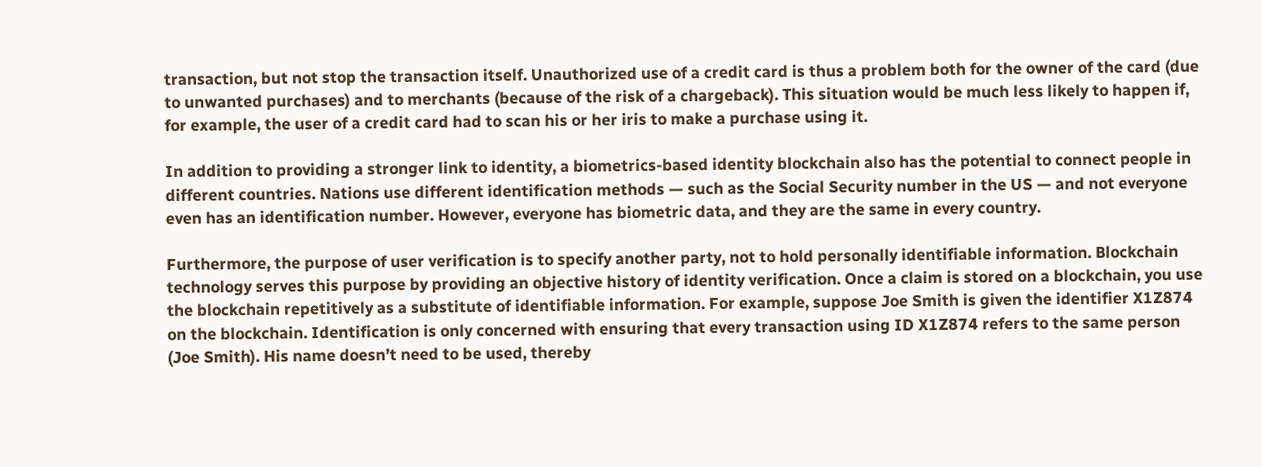transaction, but not stop the transaction itself. Unauthorized use of a credit card is thus a problem both for the owner of the card (due to unwanted purchases) and to merchants (because of the risk of a chargeback). This situation would be much less likely to happen if, for example, the user of a credit card had to scan his or her iris to make a purchase using it.

In addition to providing a stronger link to identity, a biometrics-based identity blockchain also has the potential to connect people in different countries. Nations use different identification methods — such as the Social Security number in the US — and not everyone even has an identification number. However, everyone has biometric data, and they are the same in every country.

Furthermore, the purpose of user verification is to specify another party, not to hold personally identifiable information. Blockchain technology serves this purpose by providing an objective history of identity verification. Once a claim is stored on a blockchain, you use the blockchain repetitively as a substitute of identifiable information. For example, suppose Joe Smith is given the identifier X1Z874 on the blockchain. Identification is only concerned with ensuring that every transaction using ID X1Z874 refers to the same person (Joe Smith). His name doesn’t need to be used, thereby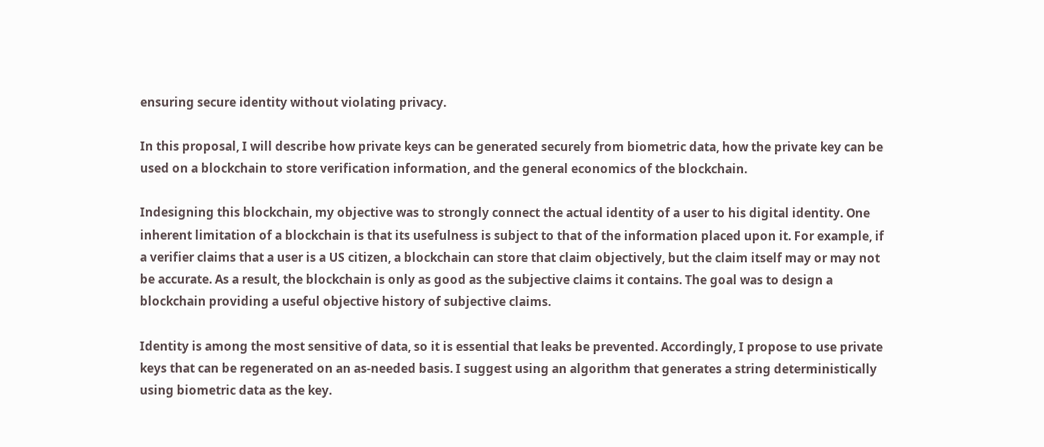ensuring secure identity without violating privacy.

In this proposal, I will describe how private keys can be generated securely from biometric data, how the private key can be used on a blockchain to store verification information, and the general economics of the blockchain.

Indesigning this blockchain, my objective was to strongly connect the actual identity of a user to his digital identity. One inherent limitation of a blockchain is that its usefulness is subject to that of the information placed upon it. For example, if a verifier claims that a user is a US citizen, a blockchain can store that claim objectively, but the claim itself may or may not be accurate. As a result, the blockchain is only as good as the subjective claims it contains. The goal was to design a blockchain providing a useful objective history of subjective claims.

Identity is among the most sensitive of data, so it is essential that leaks be prevented. Accordingly, I propose to use private keys that can be regenerated on an as-needed basis. I suggest using an algorithm that generates a string deterministically using biometric data as the key.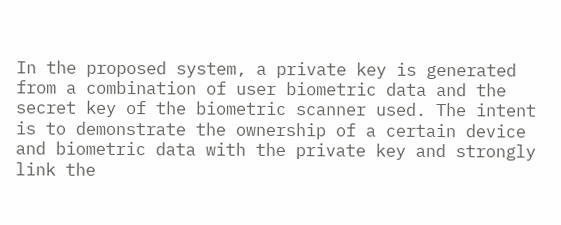In the proposed system, a private key is generated from a combination of user biometric data and the secret key of the biometric scanner used. The intent is to demonstrate the ownership of a certain device and biometric data with the private key and strongly link the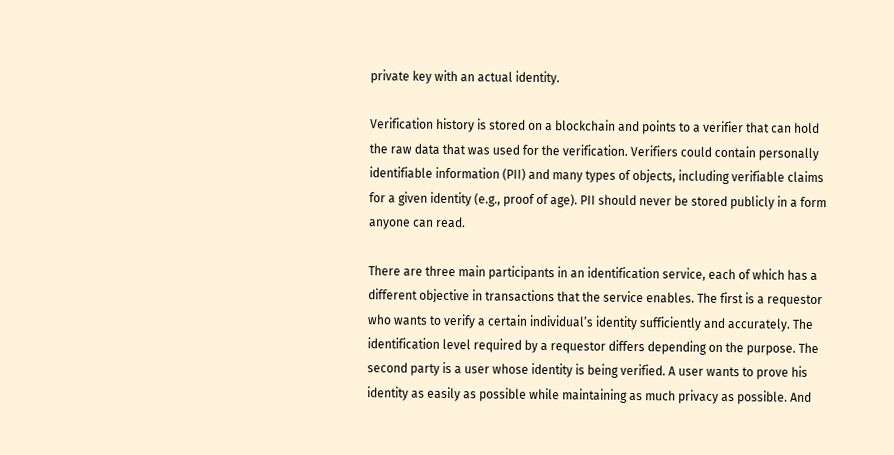private key with an actual identity.

Verification history is stored on a blockchain and points to a verifier that can hold the raw data that was used for the verification. Verifiers could contain personally identifiable information (PII) and many types of objects, including verifiable claims for a given identity (e.g., proof of age). PII should never be stored publicly in a form anyone can read.

There are three main participants in an identification service, each of which has a different objective in transactions that the service enables. The first is a requestor who wants to verify a certain individual’s identity sufficiently and accurately. The identification level required by a requestor differs depending on the purpose. The second party is a user whose identity is being verified. A user wants to prove his identity as easily as possible while maintaining as much privacy as possible. And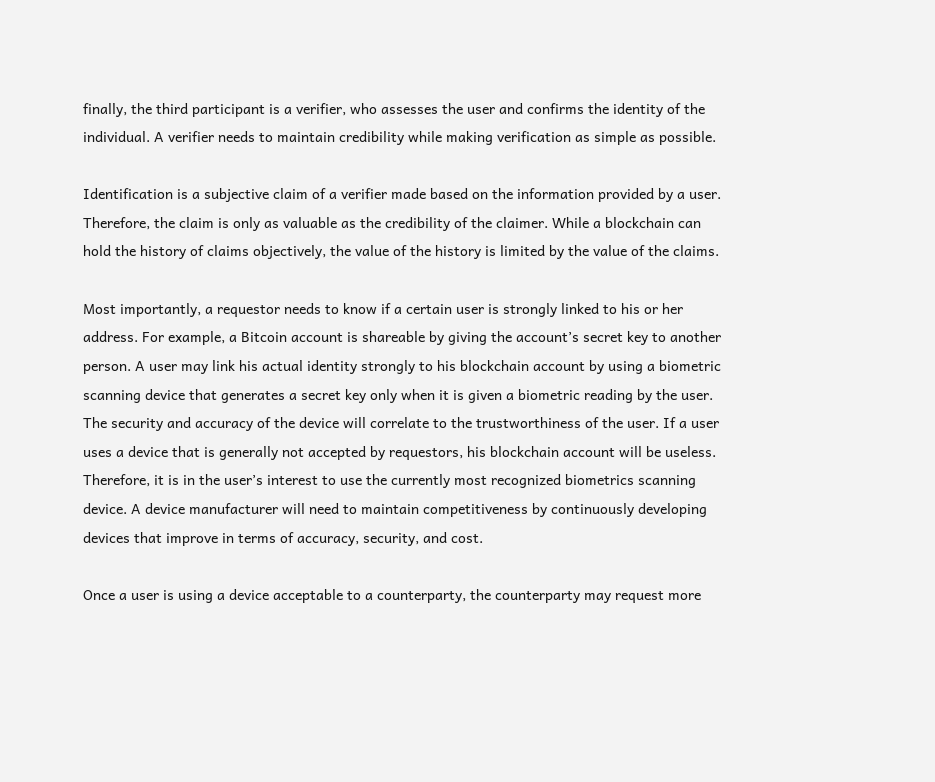finally, the third participant is a verifier, who assesses the user and confirms the identity of the individual. A verifier needs to maintain credibility while making verification as simple as possible.

Identification is a subjective claim of a verifier made based on the information provided by a user. Therefore, the claim is only as valuable as the credibility of the claimer. While a blockchain can hold the history of claims objectively, the value of the history is limited by the value of the claims.

Most importantly, a requestor needs to know if a certain user is strongly linked to his or her address. For example, a Bitcoin account is shareable by giving the account’s secret key to another person. A user may link his actual identity strongly to his blockchain account by using a biometric scanning device that generates a secret key only when it is given a biometric reading by the user. The security and accuracy of the device will correlate to the trustworthiness of the user. If a user uses a device that is generally not accepted by requestors, his blockchain account will be useless. Therefore, it is in the user’s interest to use the currently most recognized biometrics scanning device. A device manufacturer will need to maintain competitiveness by continuously developing devices that improve in terms of accuracy, security, and cost.

Once a user is using a device acceptable to a counterparty, the counterparty may request more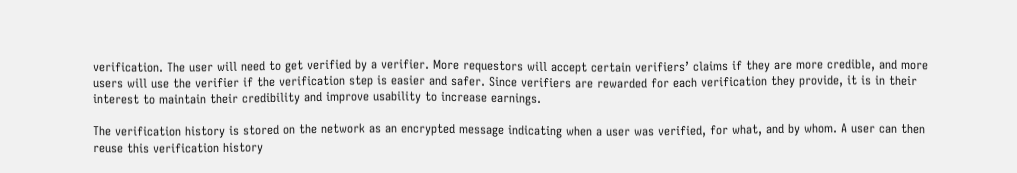verification. The user will need to get verified by a verifier. More requestors will accept certain verifiers’ claims if they are more credible, and more users will use the verifier if the verification step is easier and safer. Since verifiers are rewarded for each verification they provide, it is in their interest to maintain their credibility and improve usability to increase earnings.

The verification history is stored on the network as an encrypted message indicating when a user was verified, for what, and by whom. A user can then reuse this verification history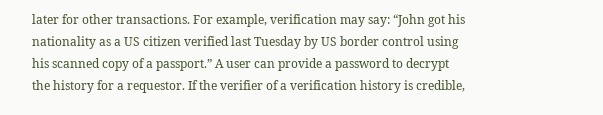later for other transactions. For example, verification may say: “John got his nationality as a US citizen verified last Tuesday by US border control using his scanned copy of a passport.” A user can provide a password to decrypt the history for a requestor. If the verifier of a verification history is credible,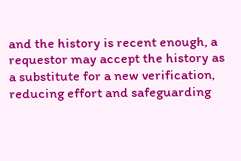and the history is recent enough, a requestor may accept the history as a substitute for a new verification, reducing effort and safeguarding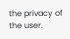the privacy of the user.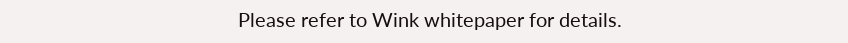Please refer to Wink whitepaper for details.